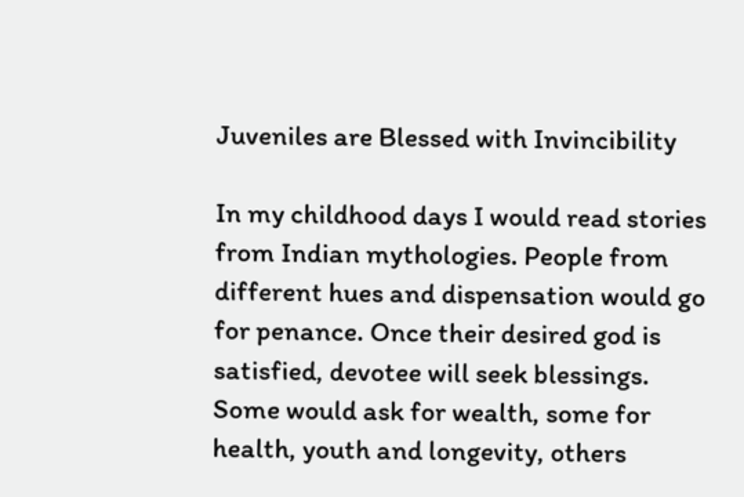Juveniles are Blessed with Invincibility

In my childhood days I would read stories from Indian mythologies. People from different hues and dispensation would go for penance. Once their desired god is satisfied, devotee will seek blessings. Some would ask for wealth, some for health, youth and longevity, others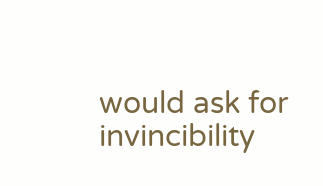would ask for invincibility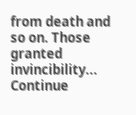from death and so on. Those granted invincibility... Continue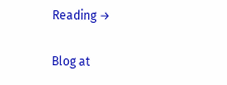Reading →

Blog at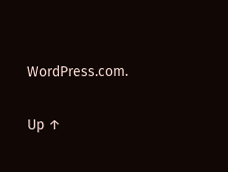WordPress.com.

Up ↑